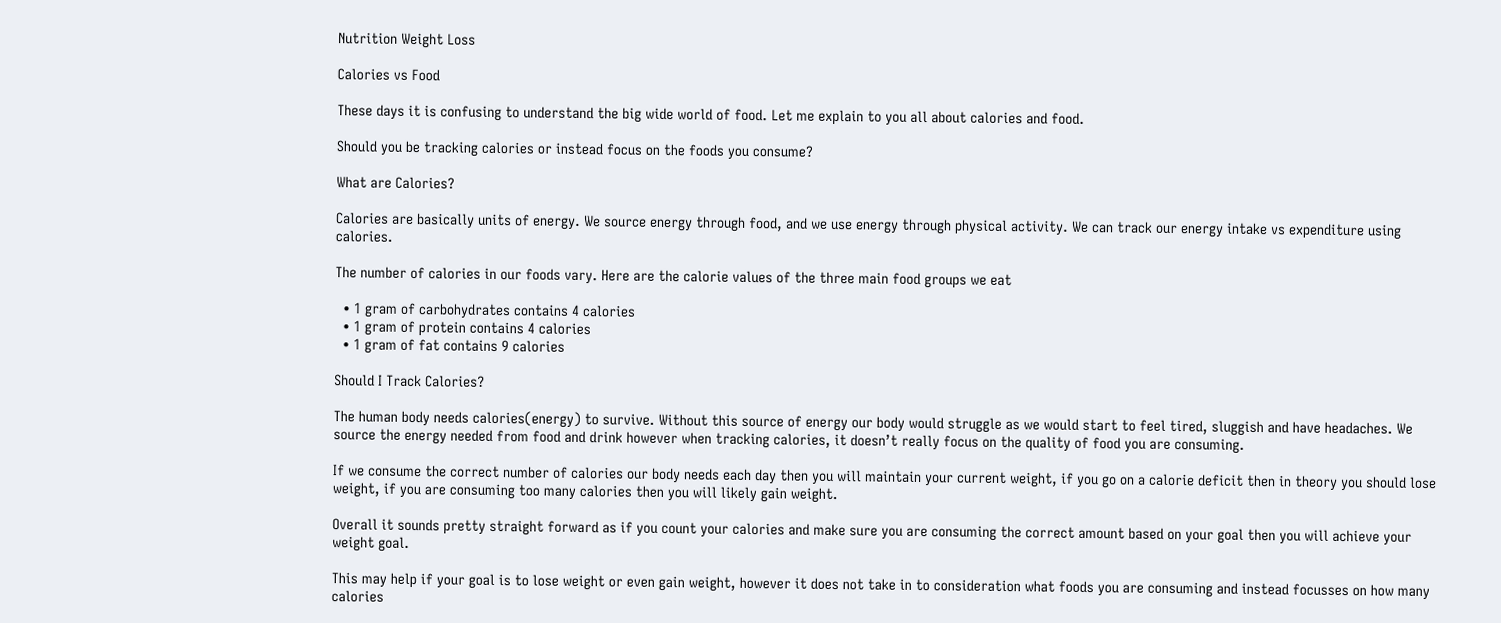Nutrition Weight Loss

Calories vs Food

These days it is confusing to understand the big wide world of food. Let me explain to you all about calories and food.

Should you be tracking calories or instead focus on the foods you consume?

What are Calories?

Calories are basically units of energy. We source energy through food, and we use energy through physical activity. We can track our energy intake vs expenditure using calories.

The number of calories in our foods vary. Here are the calorie values of the three main food groups we eat

  • 1 gram of carbohydrates contains 4 calories
  • 1 gram of protein contains 4 calories
  • 1 gram of fat contains 9 calories

Should I Track Calories?

The human body needs calories(energy) to survive. Without this source of energy our body would struggle as we would start to feel tired, sluggish and have headaches. We source the energy needed from food and drink however when tracking calories, it doesn’t really focus on the quality of food you are consuming.

If we consume the correct number of calories our body needs each day then you will maintain your current weight, if you go on a calorie deficit then in theory you should lose weight, if you are consuming too many calories then you will likely gain weight.

Overall it sounds pretty straight forward as if you count your calories and make sure you are consuming the correct amount based on your goal then you will achieve your weight goal.

This may help if your goal is to lose weight or even gain weight, however it does not take in to consideration what foods you are consuming and instead focusses on how many calories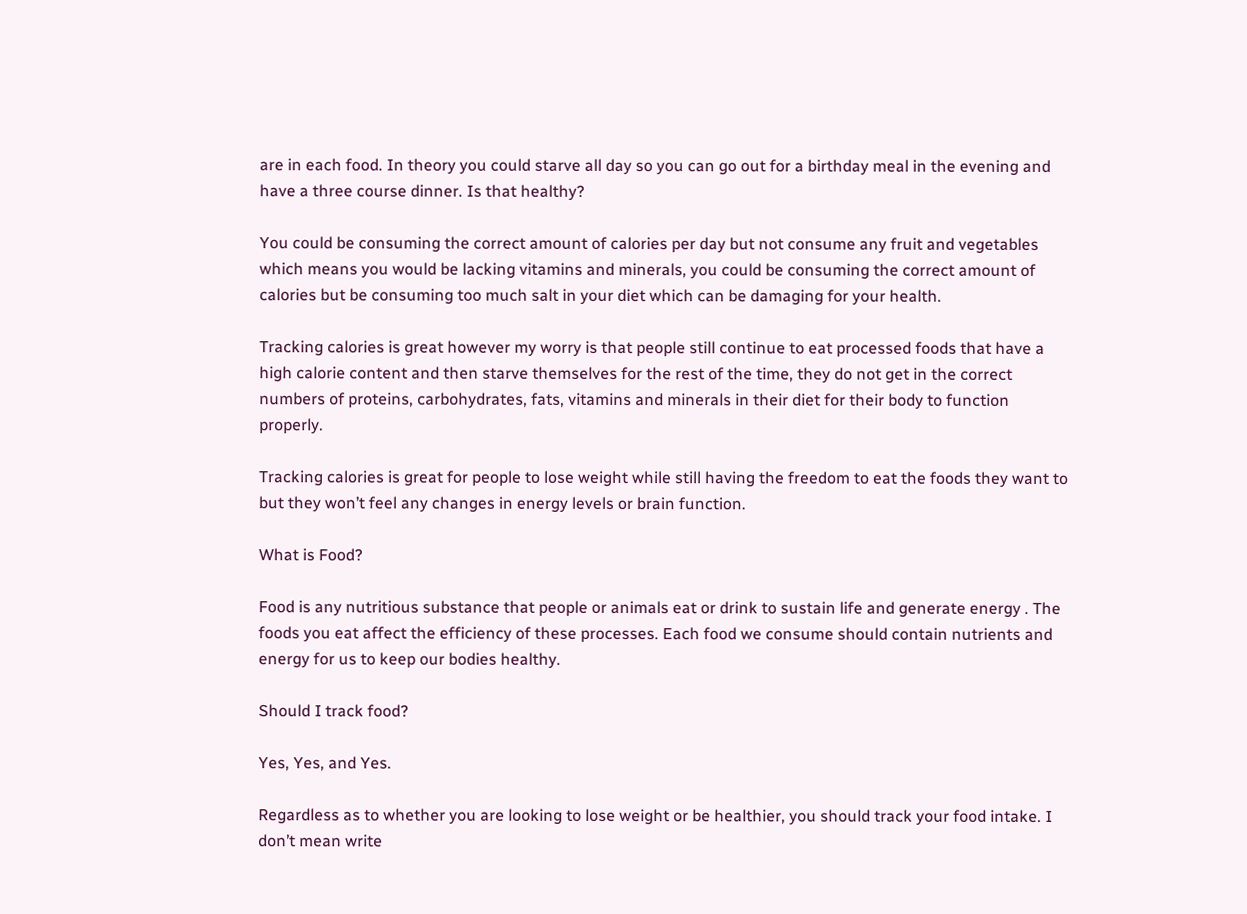are in each food. In theory you could starve all day so you can go out for a birthday meal in the evening and have a three course dinner. Is that healthy?

You could be consuming the correct amount of calories per day but not consume any fruit and vegetables which means you would be lacking vitamins and minerals, you could be consuming the correct amount of calories but be consuming too much salt in your diet which can be damaging for your health.

Tracking calories is great however my worry is that people still continue to eat processed foods that have a high calorie content and then starve themselves for the rest of the time, they do not get in the correct numbers of proteins, carbohydrates, fats, vitamins and minerals in their diet for their body to function properly.

Tracking calories is great for people to lose weight while still having the freedom to eat the foods they want to but they won’t feel any changes in energy levels or brain function.

What is Food?

Food is any nutritious substance that people or animals eat or drink to sustain life and generate energy . The foods you eat affect the efficiency of these processes. Each food we consume should contain nutrients and energy for us to keep our bodies healthy.

Should I track food?

Yes, Yes, and Yes.

Regardless as to whether you are looking to lose weight or be healthier, you should track your food intake. I don’t mean write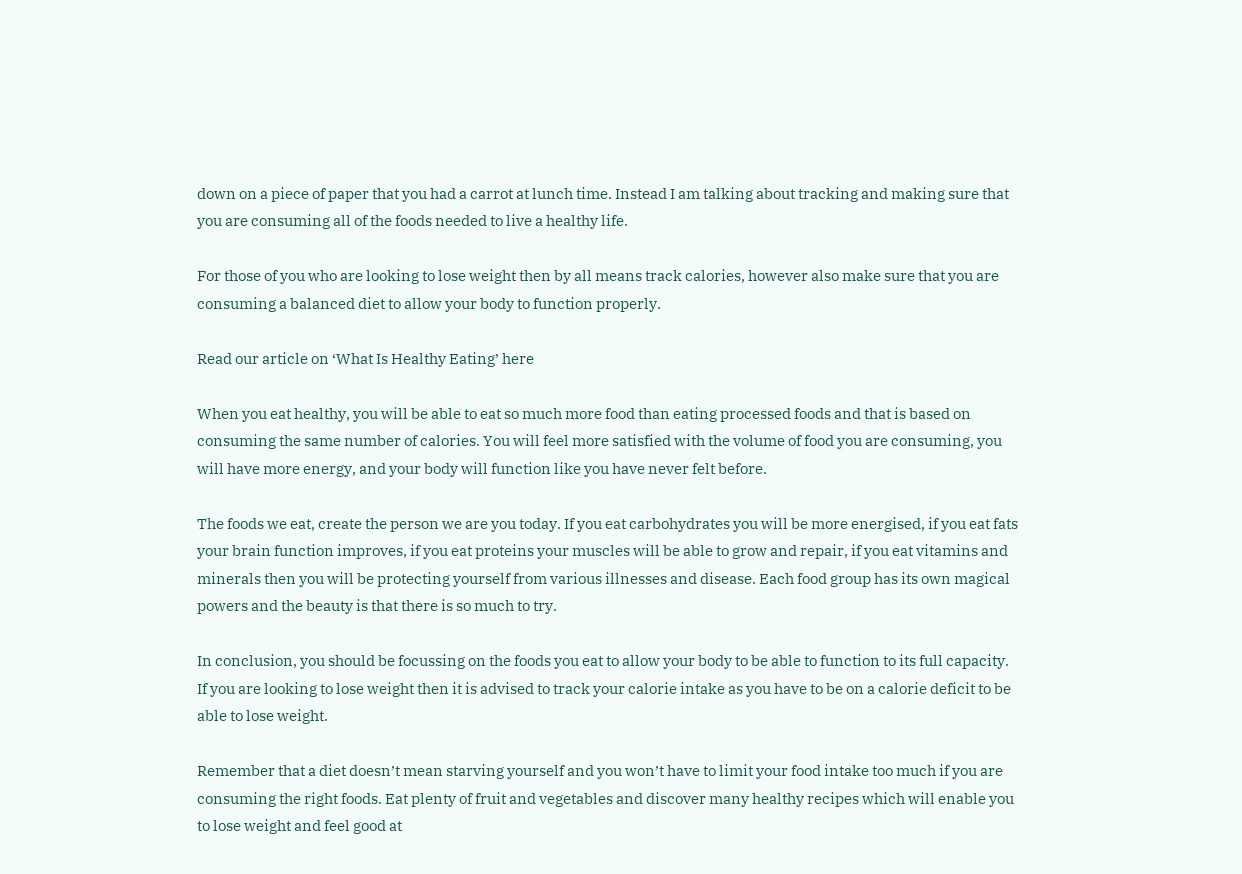down on a piece of paper that you had a carrot at lunch time. Instead I am talking about tracking and making sure that you are consuming all of the foods needed to live a healthy life.

For those of you who are looking to lose weight then by all means track calories, however also make sure that you are consuming a balanced diet to allow your body to function properly.

Read our article on ‘What Is Healthy Eating’ here

When you eat healthy, you will be able to eat so much more food than eating processed foods and that is based on consuming the same number of calories. You will feel more satisfied with the volume of food you are consuming, you will have more energy, and your body will function like you have never felt before.

The foods we eat, create the person we are you today. If you eat carbohydrates you will be more energised, if you eat fats your brain function improves, if you eat proteins your muscles will be able to grow and repair, if you eat vitamins and minerals then you will be protecting yourself from various illnesses and disease. Each food group has its own magical powers and the beauty is that there is so much to try.

In conclusion, you should be focussing on the foods you eat to allow your body to be able to function to its full capacity. If you are looking to lose weight then it is advised to track your calorie intake as you have to be on a calorie deficit to be able to lose weight.

Remember that a diet doesn’t mean starving yourself and you won’t have to limit your food intake too much if you are consuming the right foods. Eat plenty of fruit and vegetables and discover many healthy recipes which will enable you to lose weight and feel good at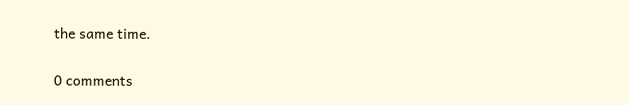the same time.

0 comments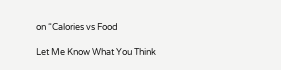on “Calories vs Food

Let Me Know What You Think